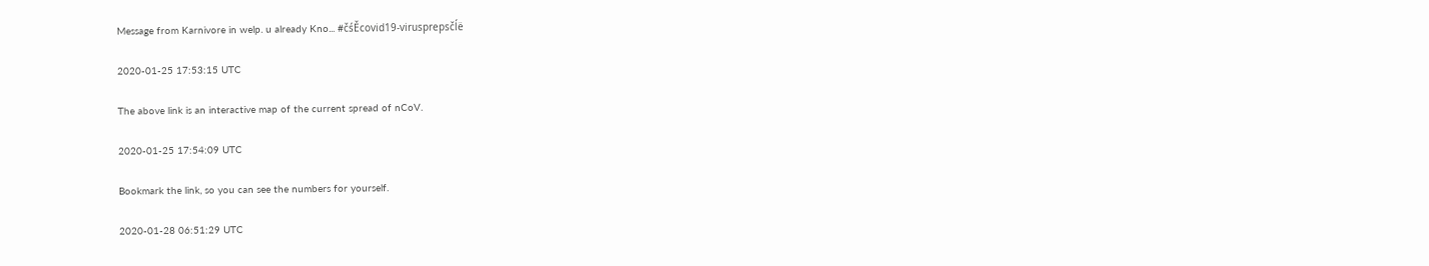Message from Karnivore in welp. u already Kno... #čśĚcovid19-virusprepsčĺë

2020-01-25 17:53:15 UTC

The above link is an interactive map of the current spread of nCoV.

2020-01-25 17:54:09 UTC

Bookmark the link, so you can see the numbers for yourself.

2020-01-28 06:51:29 UTC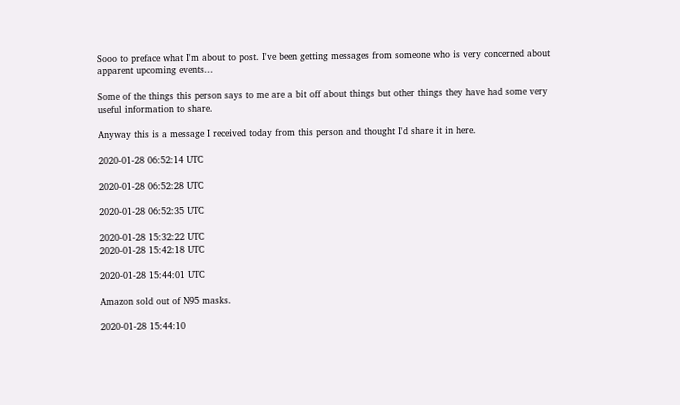Sooo to preface what I'm about to post. I've been getting messages from someone who is very concerned about apparent upcoming events...

Some of the things this person says to me are a bit off about things but other things they have had some very useful information to share.

Anyway this is a message I received today from this person and thought I'd share it in here.

2020-01-28 06:52:14 UTC

2020-01-28 06:52:28 UTC

2020-01-28 06:52:35 UTC

2020-01-28 15:32:22 UTC
2020-01-28 15:42:18 UTC

2020-01-28 15:44:01 UTC

Amazon sold out of N95 masks.

2020-01-28 15:44:10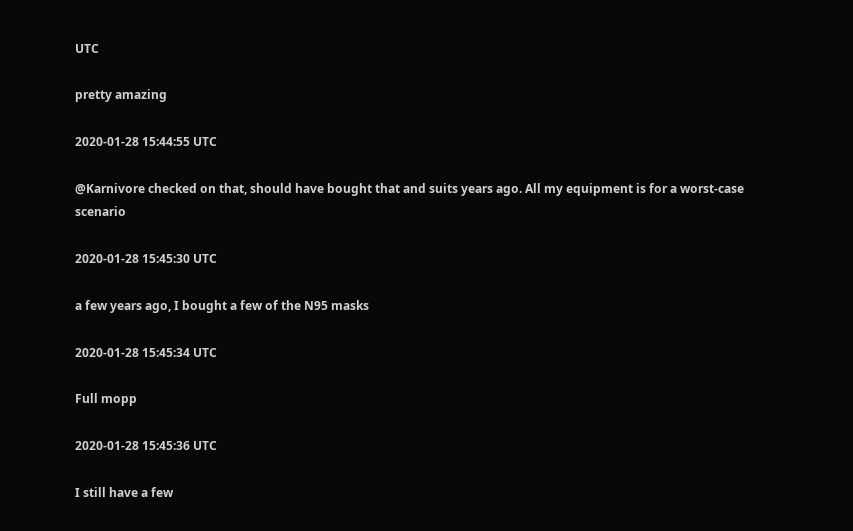UTC

pretty amazing

2020-01-28 15:44:55 UTC

@Karnivore checked on that, should have bought that and suits years ago. All my equipment is for a worst-case scenario

2020-01-28 15:45:30 UTC

a few years ago, I bought a few of the N95 masks

2020-01-28 15:45:34 UTC

Full mopp

2020-01-28 15:45:36 UTC

I still have a few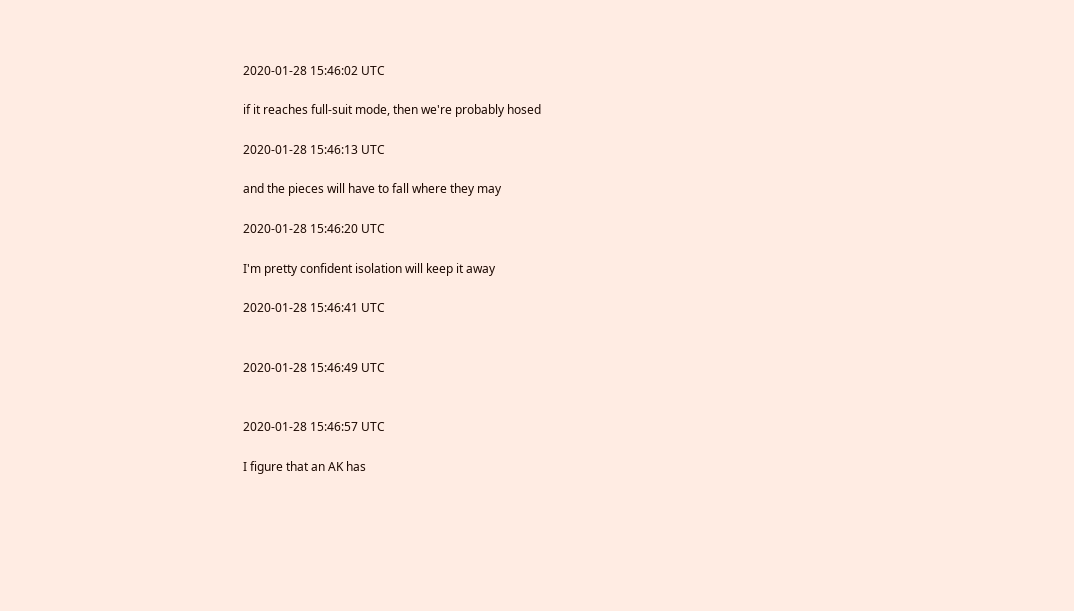2020-01-28 15:46:02 UTC

if it reaches full-suit mode, then we're probably hosed

2020-01-28 15:46:13 UTC

and the pieces will have to fall where they may

2020-01-28 15:46:20 UTC

I'm pretty confident isolation will keep it away

2020-01-28 15:46:41 UTC


2020-01-28 15:46:49 UTC


2020-01-28 15:46:57 UTC

I figure that an AK has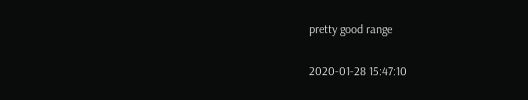pretty good range

2020-01-28 15:47:10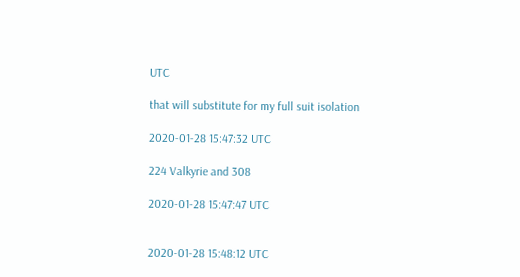UTC

that will substitute for my full suit isolation

2020-01-28 15:47:32 UTC

224 Valkyrie and 308

2020-01-28 15:47:47 UTC


2020-01-28 15:48:12 UTC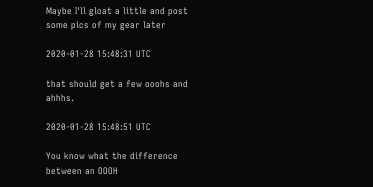Maybe I'll gloat a little and post some pics of my gear later

2020-01-28 15:48:31 UTC

that should get a few ooohs and ahhhs.

2020-01-28 15:48:51 UTC

You know what the difference between an OOOH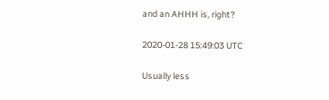and an AHHH is, right?

2020-01-28 15:49:03 UTC

Usually less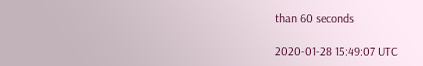than 60 seconds

2020-01-28 15:49:07 UTC